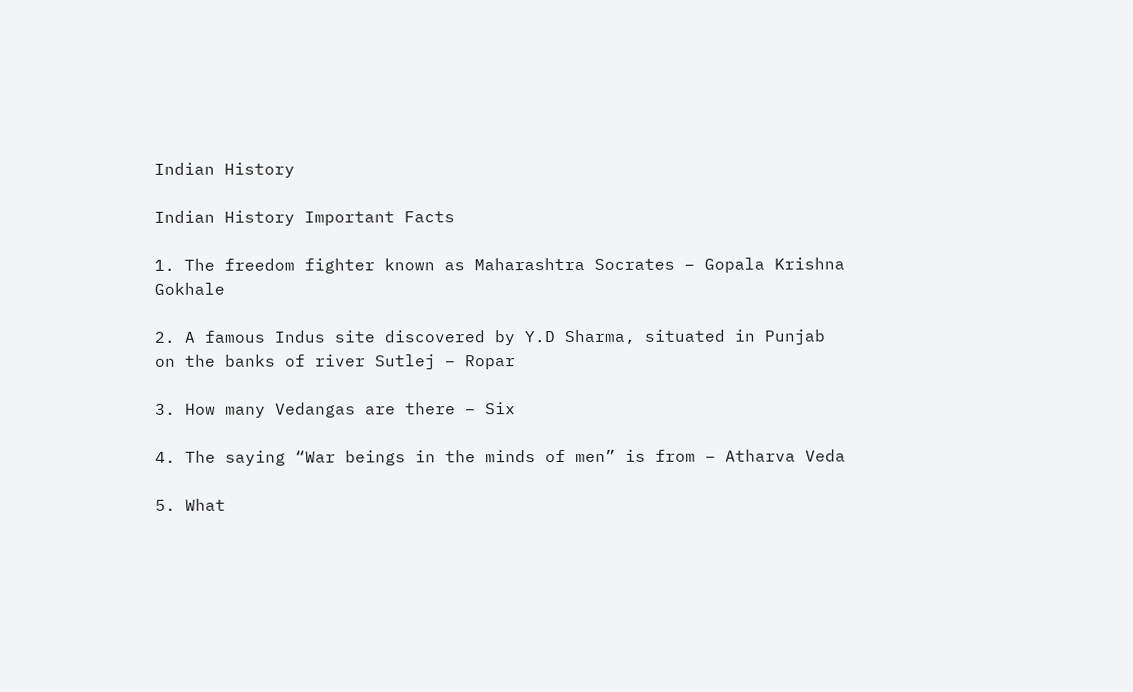Indian History

Indian History Important Facts

1. The freedom fighter known as Maharashtra Socrates – Gopala Krishna Gokhale

2. A famous Indus site discovered by Y.D Sharma, situated in Punjab on the banks of river Sutlej – Ropar

3. How many Vedangas are there – Six

4. The saying “War beings in the minds of men” is from – Atharva Veda

5. What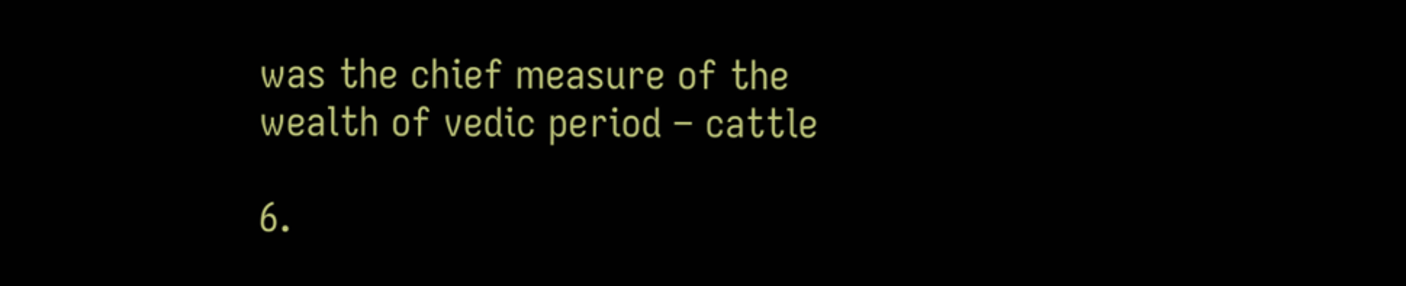was the chief measure of the wealth of vedic period – cattle

6.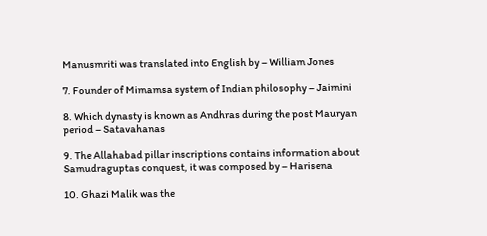Manusmriti was translated into English by – William Jones

7. Founder of Mimamsa system of Indian philosophy – Jaimini

8. Which dynasty is known as Andhras during the post Mauryan period – Satavahanas

9. The Allahabad pillar inscriptions contains information about Samudraguptas conquest, it was composed by – Harisena

10. Ghazi Malik was the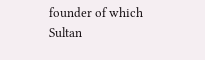founder of which Sultan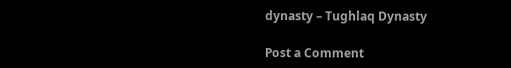dynasty – Tughlaq Dynasty

Post a Comment